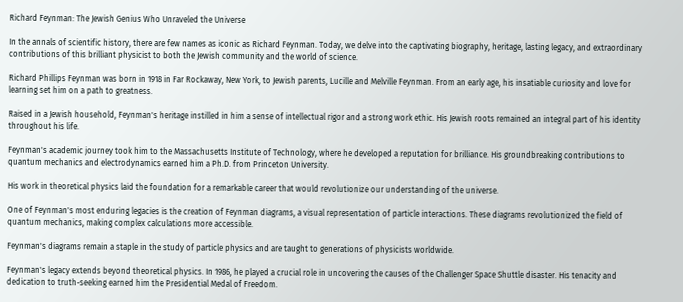Richard Feynman: The Jewish Genius Who Unraveled the Universe

In the annals of scientific history, there are few names as iconic as Richard Feynman. Today, we delve into the captivating biography, heritage, lasting legacy, and extraordinary contributions of this brilliant physicist to both the Jewish community and the world of science.

Richard Phillips Feynman was born in 1918 in Far Rockaway, New York, to Jewish parents, Lucille and Melville Feynman. From an early age, his insatiable curiosity and love for learning set him on a path to greatness.

Raised in a Jewish household, Feynman's heritage instilled in him a sense of intellectual rigor and a strong work ethic. His Jewish roots remained an integral part of his identity throughout his life.

Feynman's academic journey took him to the Massachusetts Institute of Technology, where he developed a reputation for brilliance. His groundbreaking contributions to quantum mechanics and electrodynamics earned him a Ph.D. from Princeton University.

His work in theoretical physics laid the foundation for a remarkable career that would revolutionize our understanding of the universe.

One of Feynman's most enduring legacies is the creation of Feynman diagrams, a visual representation of particle interactions. These diagrams revolutionized the field of quantum mechanics, making complex calculations more accessible.

Feynman's diagrams remain a staple in the study of particle physics and are taught to generations of physicists worldwide.

Feynman's legacy extends beyond theoretical physics. In 1986, he played a crucial role in uncovering the causes of the Challenger Space Shuttle disaster. His tenacity and dedication to truth-seeking earned him the Presidential Medal of Freedom.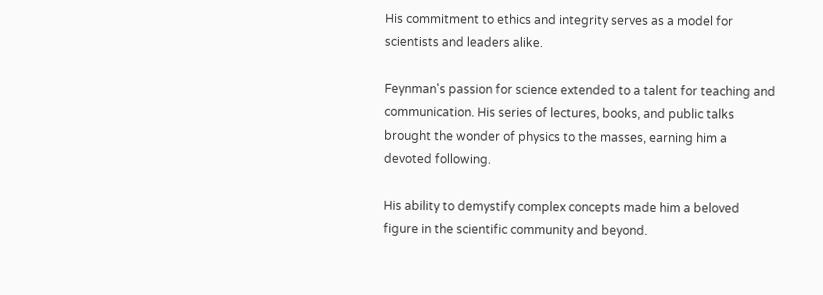His commitment to ethics and integrity serves as a model for scientists and leaders alike.

Feynman's passion for science extended to a talent for teaching and communication. His series of lectures, books, and public talks brought the wonder of physics to the masses, earning him a devoted following.

His ability to demystify complex concepts made him a beloved figure in the scientific community and beyond.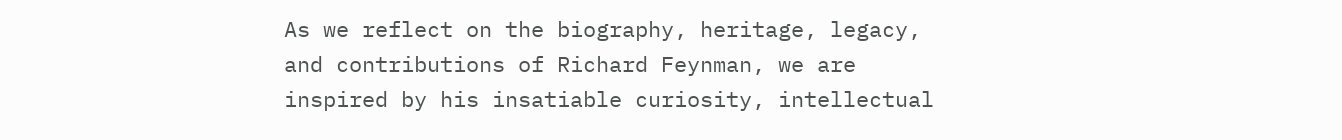As we reflect on the biography, heritage, legacy, and contributions of Richard Feynman, we are inspired by his insatiable curiosity, intellectual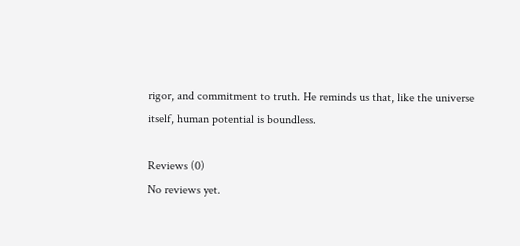rigor, and commitment to truth. He reminds us that, like the universe itself, human potential is boundless.

Reviews (0)
No reviews yet.